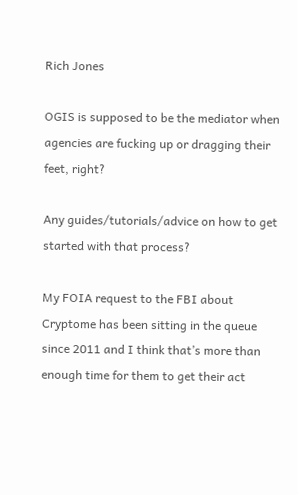Rich Jones

OGIS is supposed to be the mediator when agencies are fucking up or dragging their feet, right?

Any guides/tutorials/advice on how to get started with that process?

My FOIA request to the FBI about Cryptome has been sitting in the queue since 2011 and I think that’s more than enough time for them to get their act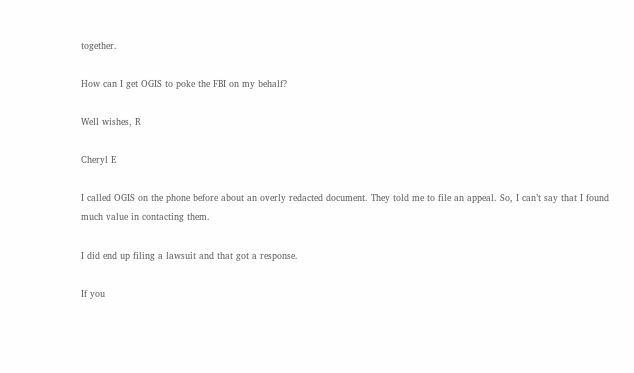together.

How can I get OGIS to poke the FBI on my behalf?

Well wishes, R

Cheryl E

I called OGIS on the phone before about an overly redacted document. They told me to file an appeal. So, I can’t say that I found much value in contacting them.

I did end up filing a lawsuit and that got a response.

If you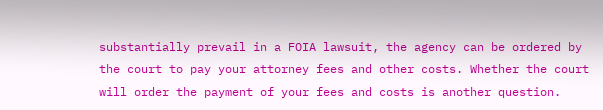substantially prevail in a FOIA lawsuit, the agency can be ordered by the court to pay your attorney fees and other costs. Whether the court will order the payment of your fees and costs is another question.